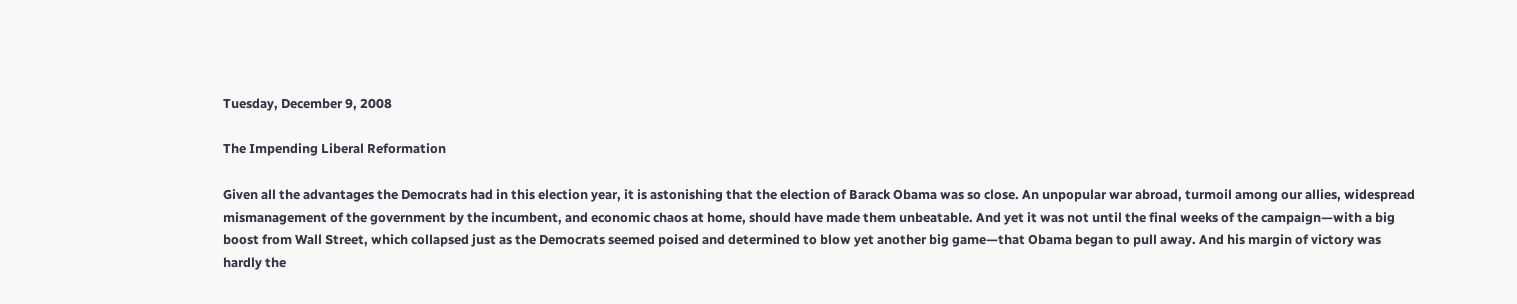Tuesday, December 9, 2008

The Impending Liberal Reformation

Given all the advantages the Democrats had in this election year, it is astonishing that the election of Barack Obama was so close. An unpopular war abroad, turmoil among our allies, widespread mismanagement of the government by the incumbent, and economic chaos at home, should have made them unbeatable. And yet it was not until the final weeks of the campaign—with a big boost from Wall Street, which collapsed just as the Democrats seemed poised and determined to blow yet another big game—that Obama began to pull away. And his margin of victory was hardly the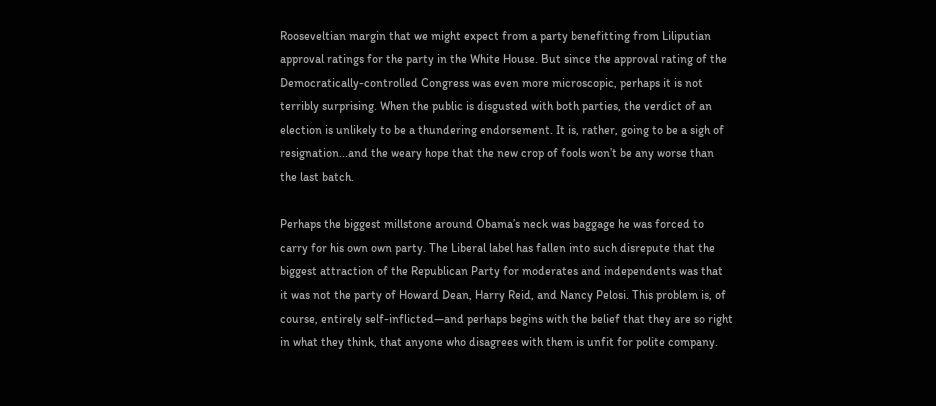Rooseveltian margin that we might expect from a party benefitting from Liliputian approval ratings for the party in the White House. But since the approval rating of the Democratically-controlled Congress was even more microscopic, perhaps it is not terribly surprising. When the public is disgusted with both parties, the verdict of an election is unlikely to be a thundering endorsement. It is, rather, going to be a sigh of resignation...and the weary hope that the new crop of fools won’t be any worse than the last batch.

Perhaps the biggest millstone around Obama’s neck was baggage he was forced to carry for his own own party. The Liberal label has fallen into such disrepute that the biggest attraction of the Republican Party for moderates and independents was that it was not the party of Howard Dean, Harry Reid, and Nancy Pelosi. This problem is, of course, entirely self-inflicted—and perhaps begins with the belief that they are so right in what they think, that anyone who disagrees with them is unfit for polite company.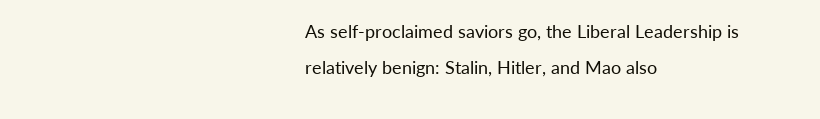As self-proclaimed saviors go, the Liberal Leadership is relatively benign: Stalin, Hitler, and Mao also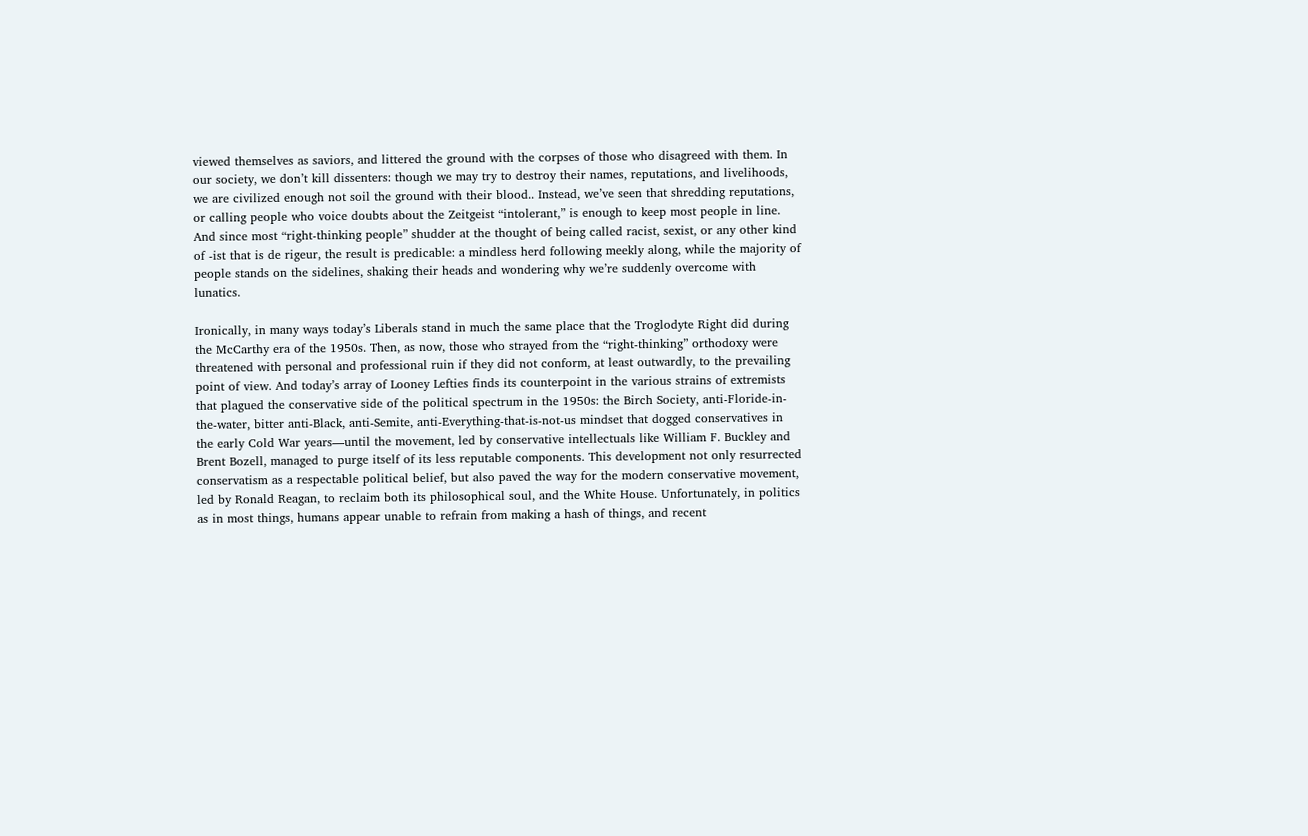viewed themselves as saviors, and littered the ground with the corpses of those who disagreed with them. In our society, we don’t kill dissenters: though we may try to destroy their names, reputations, and livelihoods, we are civilized enough not soil the ground with their blood.. Instead, we’ve seen that shredding reputations, or calling people who voice doubts about the Zeitgeist “intolerant,” is enough to keep most people in line. And since most “right-thinking people” shudder at the thought of being called racist, sexist, or any other kind of -ist that is de rigeur, the result is predicable: a mindless herd following meekly along, while the majority of people stands on the sidelines, shaking their heads and wondering why we’re suddenly overcome with lunatics.

Ironically, in many ways today’s Liberals stand in much the same place that the Troglodyte Right did during the McCarthy era of the 1950s. Then, as now, those who strayed from the “right-thinking” orthodoxy were threatened with personal and professional ruin if they did not conform, at least outwardly, to the prevailing point of view. And today’s array of Looney Lefties finds its counterpoint in the various strains of extremists that plagued the conservative side of the political spectrum in the 1950s: the Birch Society, anti-Floride-in-the-water, bitter anti-Black, anti-Semite, anti-Everything-that-is-not-us mindset that dogged conservatives in the early Cold War years—until the movement, led by conservative intellectuals like William F. Buckley and Brent Bozell, managed to purge itself of its less reputable components. This development not only resurrected conservatism as a respectable political belief, but also paved the way for the modern conservative movement, led by Ronald Reagan, to reclaim both its philosophical soul, and the White House. Unfortunately, in politics as in most things, humans appear unable to refrain from making a hash of things, and recent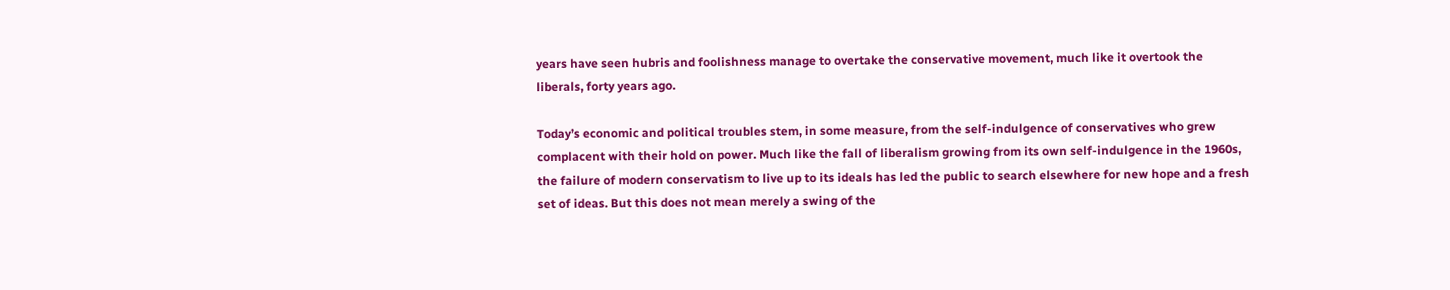years have seen hubris and foolishness manage to overtake the conservative movement, much like it overtook the liberals, forty years ago.

Today’s economic and political troubles stem, in some measure, from the self-indulgence of conservatives who grew complacent with their hold on power. Much like the fall of liberalism growing from its own self-indulgence in the 1960s, the failure of modern conservatism to live up to its ideals has led the public to search elsewhere for new hope and a fresh set of ideas. But this does not mean merely a swing of the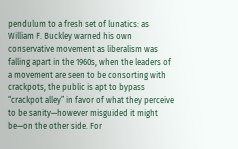pendulum to a fresh set of lunatics: as William F. Buckley warned his own conservative movement as liberalism was falling apart in the 1960s, when the leaders of a movement are seen to be consorting with crackpots, the public is apt to bypass “crackpot alley” in favor of what they perceive to be sanity—however misguided it might be—on the other side. For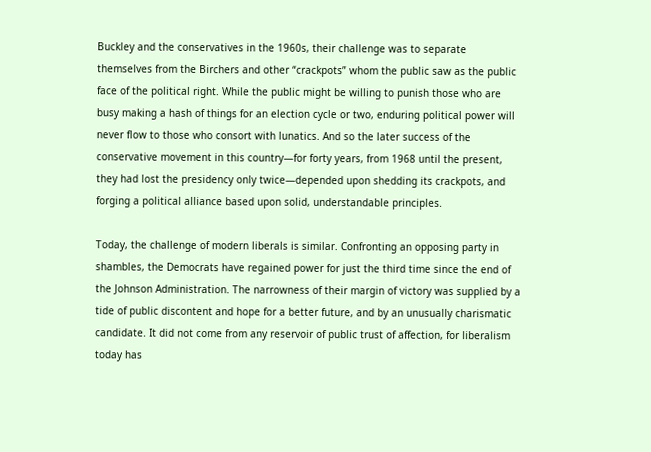Buckley and the conservatives in the 1960s, their challenge was to separate themselves from the Birchers and other “crackpots” whom the public saw as the public face of the political right. While the public might be willing to punish those who are busy making a hash of things for an election cycle or two, enduring political power will never flow to those who consort with lunatics. And so the later success of the conservative movement in this country—for forty years, from 1968 until the present, they had lost the presidency only twice—depended upon shedding its crackpots, and forging a political alliance based upon solid, understandable principles.

Today, the challenge of modern liberals is similar. Confronting an opposing party in shambles, the Democrats have regained power for just the third time since the end of the Johnson Administration. The narrowness of their margin of victory was supplied by a tide of public discontent and hope for a better future, and by an unusually charismatic candidate. It did not come from any reservoir of public trust of affection, for liberalism today has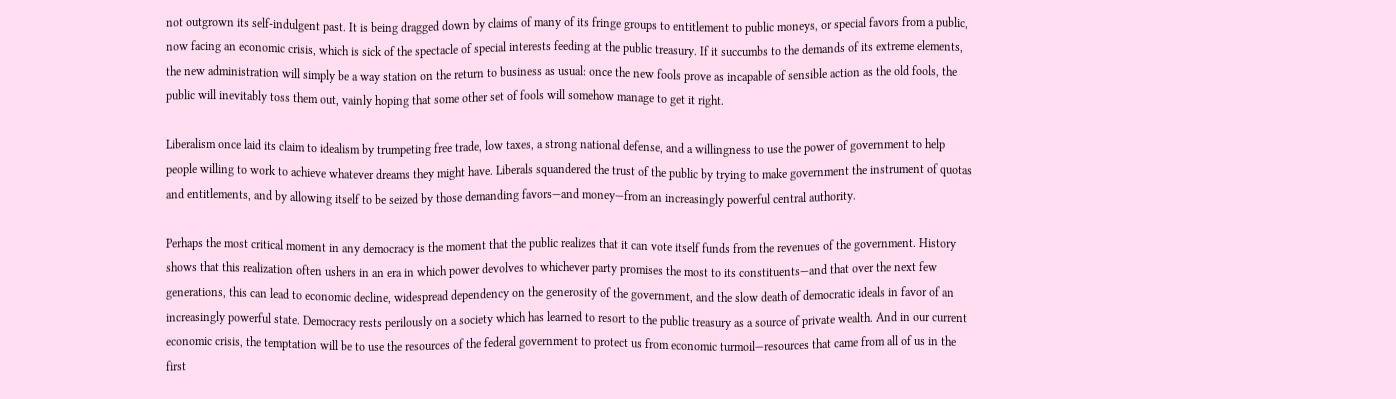not outgrown its self-indulgent past. It is being dragged down by claims of many of its fringe groups to entitlement to public moneys, or special favors from a public, now facing an economic crisis, which is sick of the spectacle of special interests feeding at the public treasury. If it succumbs to the demands of its extreme elements, the new administration will simply be a way station on the return to business as usual: once the new fools prove as incapable of sensible action as the old fools, the public will inevitably toss them out, vainly hoping that some other set of fools will somehow manage to get it right.

Liberalism once laid its claim to idealism by trumpeting free trade, low taxes, a strong national defense, and a willingness to use the power of government to help people willing to work to achieve whatever dreams they might have. Liberals squandered the trust of the public by trying to make government the instrument of quotas and entitlements, and by allowing itself to be seized by those demanding favors—and money—from an increasingly powerful central authority.

Perhaps the most critical moment in any democracy is the moment that the public realizes that it can vote itself funds from the revenues of the government. History shows that this realization often ushers in an era in which power devolves to whichever party promises the most to its constituents—and that over the next few generations, this can lead to economic decline, widespread dependency on the generosity of the government, and the slow death of democratic ideals in favor of an increasingly powerful state. Democracy rests perilously on a society which has learned to resort to the public treasury as a source of private wealth. And in our current economic crisis, the temptation will be to use the resources of the federal government to protect us from economic turmoil—resources that came from all of us in the first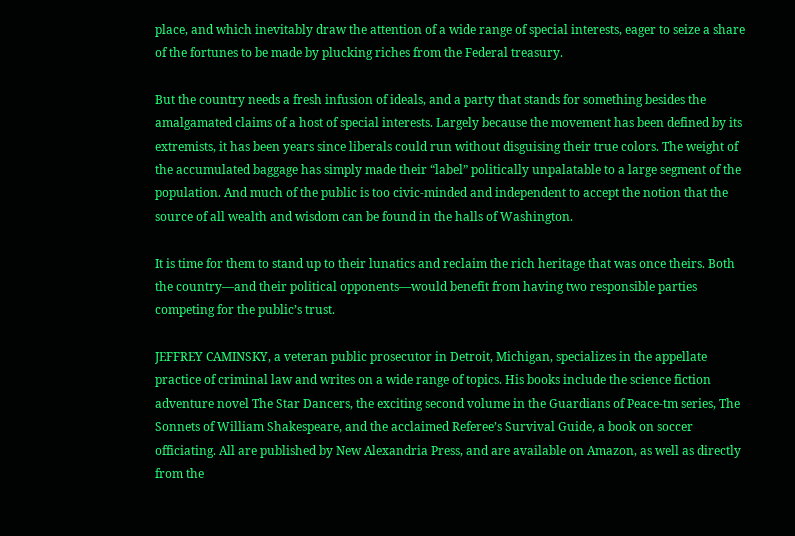place, and which inevitably draw the attention of a wide range of special interests, eager to seize a share of the fortunes to be made by plucking riches from the Federal treasury.

But the country needs a fresh infusion of ideals, and a party that stands for something besides the amalgamated claims of a host of special interests. Largely because the movement has been defined by its extremists, it has been years since liberals could run without disguising their true colors. The weight of the accumulated baggage has simply made their “label” politically unpalatable to a large segment of the population. And much of the public is too civic-minded and independent to accept the notion that the source of all wealth and wisdom can be found in the halls of Washington.

It is time for them to stand up to their lunatics and reclaim the rich heritage that was once theirs. Both the country—and their political opponents—would benefit from having two responsible parties competing for the public’s trust.

JEFFREY CAMINSKY, a veteran public prosecutor in Detroit, Michigan, specializes in the appellate practice of criminal law and writes on a wide range of topics. His books include the science fiction adventure novel The Star Dancers, the exciting second volume in the Guardians of Peace-tm series, The Sonnets of William Shakespeare, and the acclaimed Referee’s Survival Guide, a book on soccer officiating. All are published by New Alexandria Press, and are available on Amazon, as well as directly from the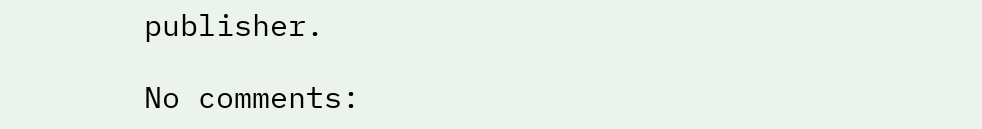publisher.

No comments: